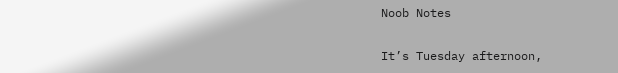Noob Notes

It’s Tuesday afternoon,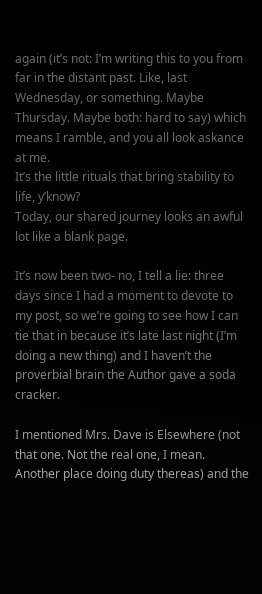again (it’s not: I’m writing this to you from far in the distant past. Like, last Wednesday, or something. Maybe Thursday. Maybe both: hard to say) which means I ramble, and you all look askance at me.
It’s the little rituals that bring stability to life, y’know?
Today, our shared journey looks an awful lot like a blank page.

It’s now been two- no, I tell a lie: three days since I had a moment to devote to my post, so we’re going to see how I can tie that in because it’s late last night (I’m doing a new thing) and I haven’t the proverbial brain the Author gave a soda cracker.

I mentioned Mrs. Dave is Elsewhere (not that one. Not the real one, I mean. Another place doing duty thereas) and the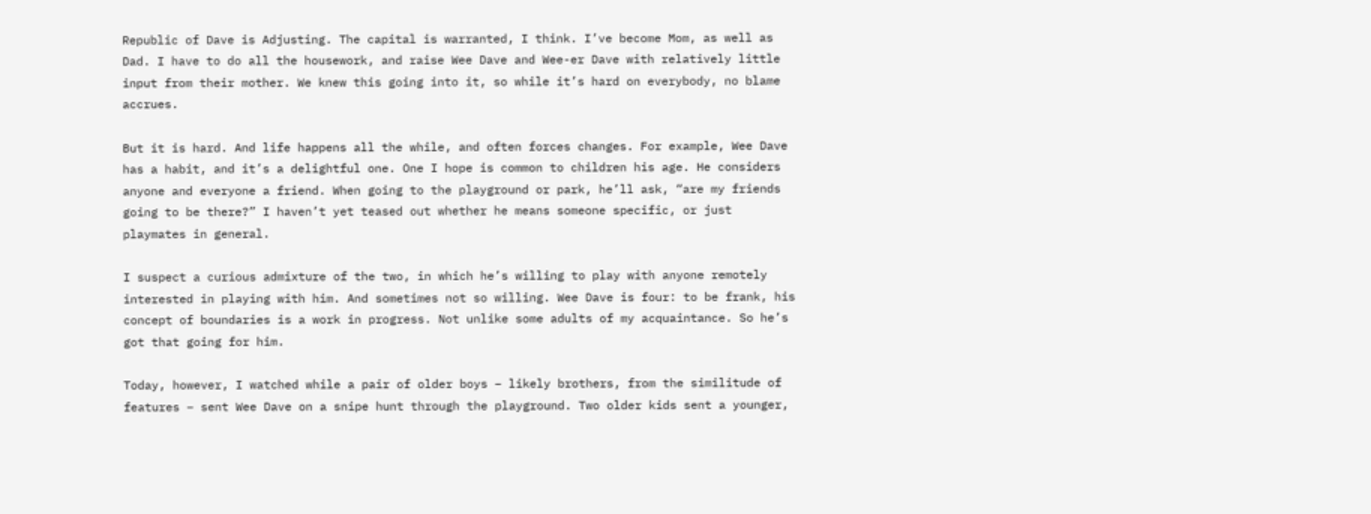Republic of Dave is Adjusting. The capital is warranted, I think. I’ve become Mom, as well as Dad. I have to do all the housework, and raise Wee Dave and Wee-er Dave with relatively little input from their mother. We knew this going into it, so while it’s hard on everybody, no blame accrues.

But it is hard. And life happens all the while, and often forces changes. For example, Wee Dave has a habit, and it’s a delightful one. One I hope is common to children his age. He considers anyone and everyone a friend. When going to the playground or park, he’ll ask, “are my friends going to be there?” I haven’t yet teased out whether he means someone specific, or just playmates in general.

I suspect a curious admixture of the two, in which he’s willing to play with anyone remotely interested in playing with him. And sometimes not so willing. Wee Dave is four: to be frank, his concept of boundaries is a work in progress. Not unlike some adults of my acquaintance. So he’s got that going for him.

Today, however, I watched while a pair of older boys – likely brothers, from the similitude of features – sent Wee Dave on a snipe hunt through the playground. Two older kids sent a younger,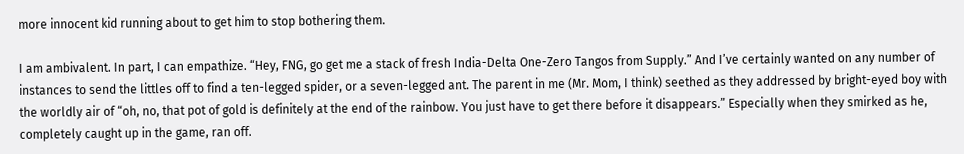more innocent kid running about to get him to stop bothering them.

I am ambivalent. In part, I can empathize. “Hey, FNG, go get me a stack of fresh India-Delta One-Zero Tangos from Supply.” And I’ve certainly wanted on any number of instances to send the littles off to find a ten-legged spider, or a seven-legged ant. The parent in me (Mr. Mom, I think) seethed as they addressed by bright-eyed boy with the worldly air of “oh, no, that pot of gold is definitely at the end of the rainbow. You just have to get there before it disappears.” Especially when they smirked as he, completely caught up in the game, ran off.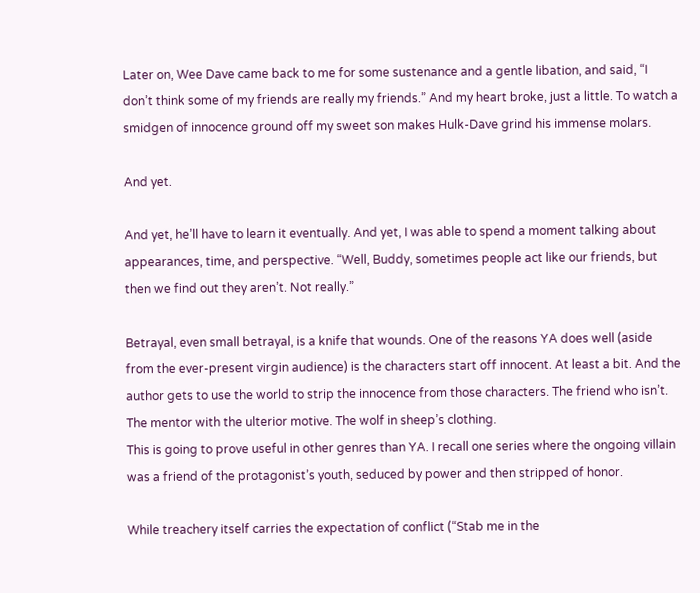Later on, Wee Dave came back to me for some sustenance and a gentle libation, and said, “I don’t think some of my friends are really my friends.” And my heart broke, just a little. To watch a smidgen of innocence ground off my sweet son makes Hulk-Dave grind his immense molars.

And yet.

And yet, he’ll have to learn it eventually. And yet, I was able to spend a moment talking about appearances, time, and perspective. “Well, Buddy, sometimes people act like our friends, but then we find out they aren’t. Not really.”

Betrayal, even small betrayal, is a knife that wounds. One of the reasons YA does well (aside from the ever-present virgin audience) is the characters start off innocent. At least a bit. And the author gets to use the world to strip the innocence from those characters. The friend who isn’t. The mentor with the ulterior motive. The wolf in sheep’s clothing.
This is going to prove useful in other genres than YA. I recall one series where the ongoing villain was a friend of the protagonist’s youth, seduced by power and then stripped of honor.

While treachery itself carries the expectation of conflict (“Stab me in the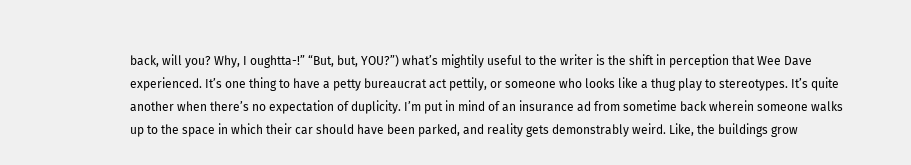back, will you? Why, I oughtta-!” “But, but, YOU?”) what’s mightily useful to the writer is the shift in perception that Wee Dave experienced. It’s one thing to have a petty bureaucrat act pettily, or someone who looks like a thug play to stereotypes. It’s quite another when there’s no expectation of duplicity. I’m put in mind of an insurance ad from sometime back wherein someone walks up to the space in which their car should have been parked, and reality gets demonstrably weird. Like, the buildings grow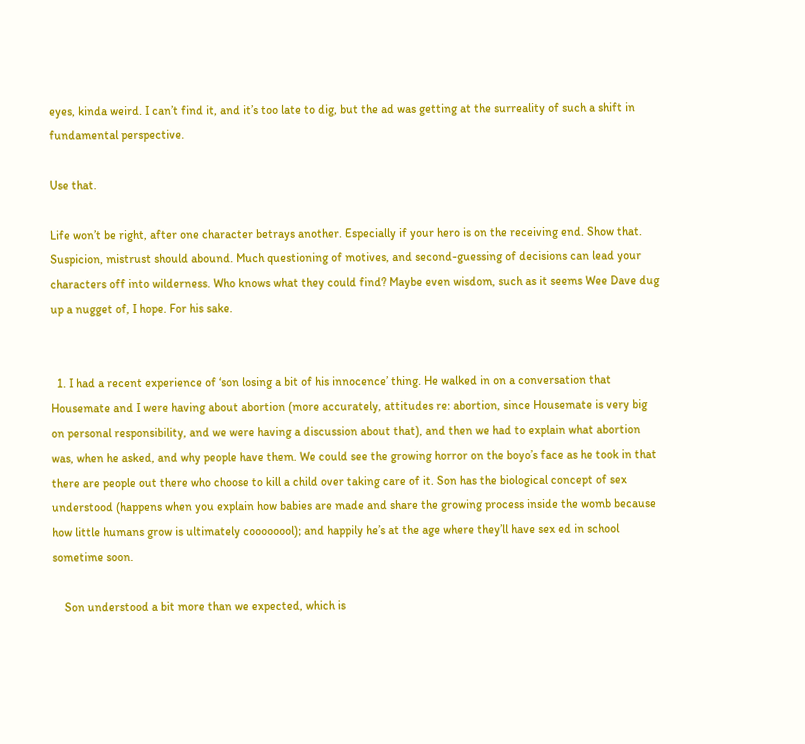eyes, kinda weird. I can’t find it, and it’s too late to dig, but the ad was getting at the surreality of such a shift in fundamental perspective.

Use that.

Life won’t be right, after one character betrays another. Especially if your hero is on the receiving end. Show that. Suspicion, mistrust should abound. Much questioning of motives, and second-guessing of decisions can lead your characters off into wilderness. Who knows what they could find? Maybe even wisdom, such as it seems Wee Dave dug up a nugget of, I hope. For his sake.


  1. I had a recent experience of ‘son losing a bit of his innocence’ thing. He walked in on a conversation that Housemate and I were having about abortion (more accurately, attitudes re: abortion, since Housemate is very big on personal responsibility, and we were having a discussion about that), and then we had to explain what abortion was, when he asked, and why people have them. We could see the growing horror on the boyo’s face as he took in that there are people out there who choose to kill a child over taking care of it. Son has the biological concept of sex understood (happens when you explain how babies are made and share the growing process inside the womb because how little humans grow is ultimately coooooool); and happily he’s at the age where they’ll have sex ed in school sometime soon.

    Son understood a bit more than we expected, which is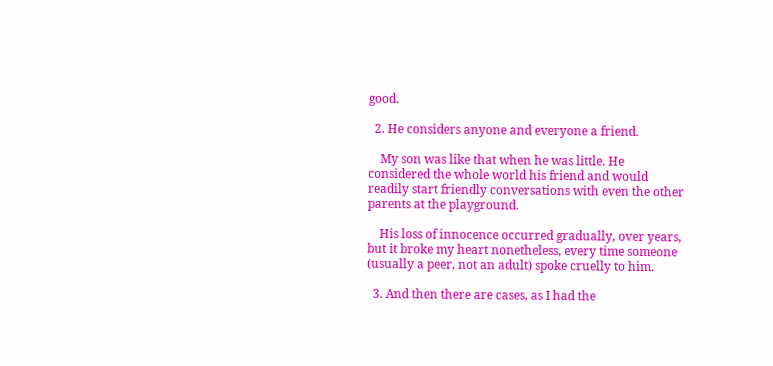good.

  2. He considers anyone and everyone a friend.

    My son was like that when he was little. He considered the whole world his friend and would readily start friendly conversations with even the other parents at the playground.

    His loss of innocence occurred gradually, over years, but it broke my heart nonetheless, every time someone (usually a peer, not an adult) spoke cruelly to him.

  3. And then there are cases, as I had the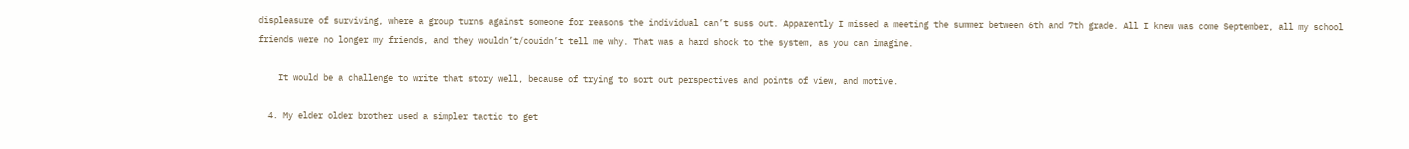displeasure of surviving, where a group turns against someone for reasons the individual can’t suss out. Apparently I missed a meeting the summer between 6th and 7th grade. All I knew was come September, all my school friends were no longer my friends, and they wouldn’t/couidn’t tell me why. That was a hard shock to the system, as you can imagine.

    It would be a challenge to write that story well, because of trying to sort out perspectives and points of view, and motive.

  4. My elder older brother used a simpler tactic to get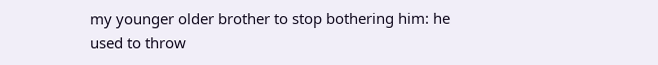my younger older brother to stop bothering him: he used to throw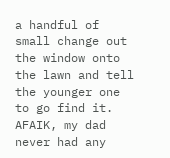a handful of small change out the window onto the lawn and tell the younger one to go find it. AFAIK, my dad never had any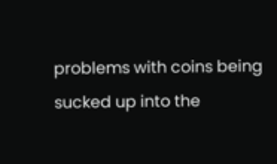problems with coins being sucked up into the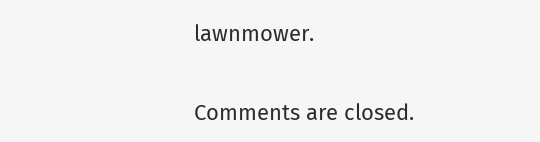lawnmower.

Comments are closed.